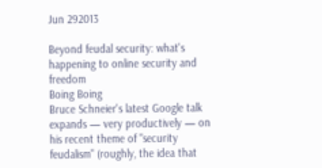Jun 292013

Beyond feudal security: what's happening to online security and freedom
Boing Boing
Bruce Schneier's latest Google talk expands — very productively — on his recent theme of "security feudalism" (roughly, the idea that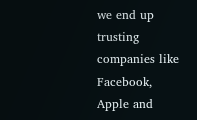we end up trusting companies like Facebook, Apple and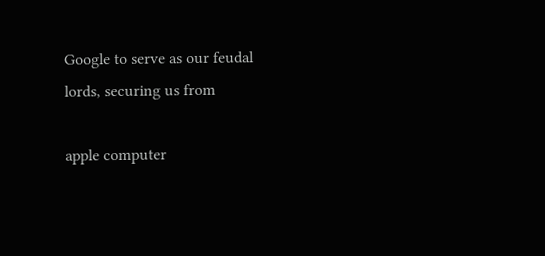Google to serve as our feudal lords, securing us from

apple computer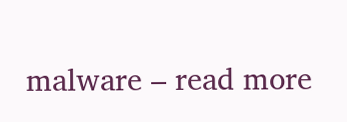malware – read more